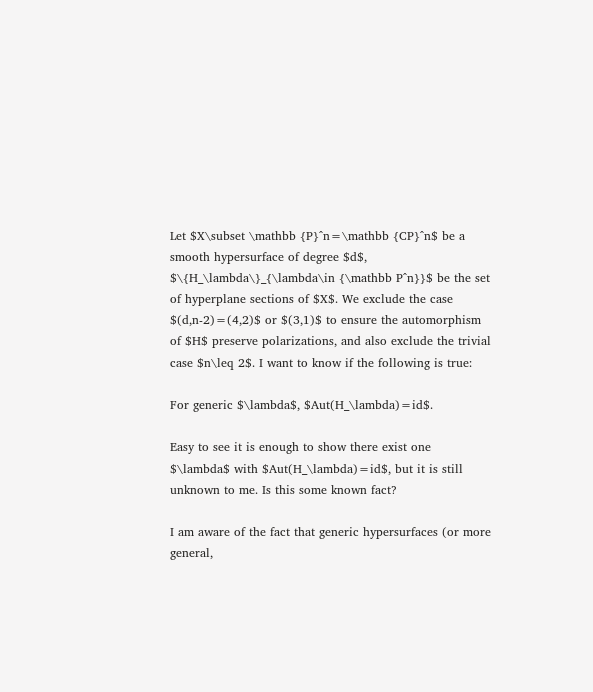Let $X\subset \mathbb {P}^n=\mathbb {CP}^n$ be a smooth hypersurface of degree $d$, $\{H_\lambda\}_{\lambda\in {\mathbb P^n}}$ be the set of hyperplane sections of $X$. We exclude the case $(d,n-2)=(4,2)$ or $(3,1)$ to ensure the automorphism of $H$ preserve polarizations, and also exclude the trivial case $n\leq 2$. I want to know if the following is true:

For generic $\lambda$, $Aut(H_\lambda)=id$.

Easy to see it is enough to show there exist one $\lambda$ with $Aut(H_\lambda)=id$, but it is still unknown to me. Is this some known fact?

I am aware of the fact that generic hypersurfaces (or more general,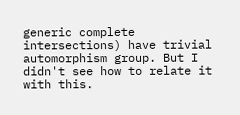generic complete intersections) have trivial automorphism group. But I didn't see how to relate it with this.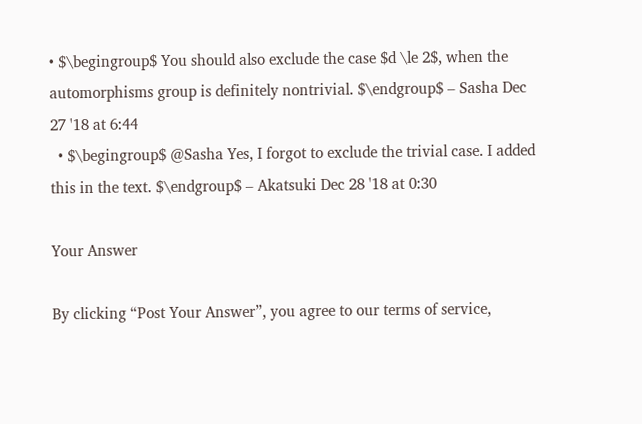• $\begingroup$ You should also exclude the case $d \le 2$, when the automorphisms group is definitely nontrivial. $\endgroup$ – Sasha Dec 27 '18 at 6:44
  • $\begingroup$ @Sasha Yes, I forgot to exclude the trivial case. I added this in the text. $\endgroup$ – Akatsuki Dec 28 '18 at 0:30

Your Answer

By clicking “Post Your Answer”, you agree to our terms of service,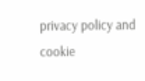privacy policy and cookie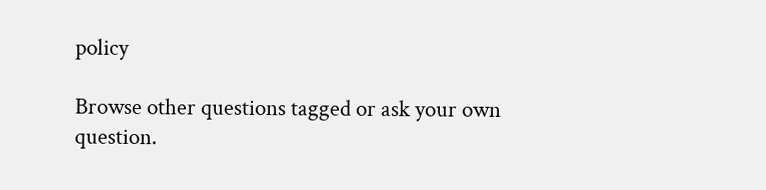policy

Browse other questions tagged or ask your own question.